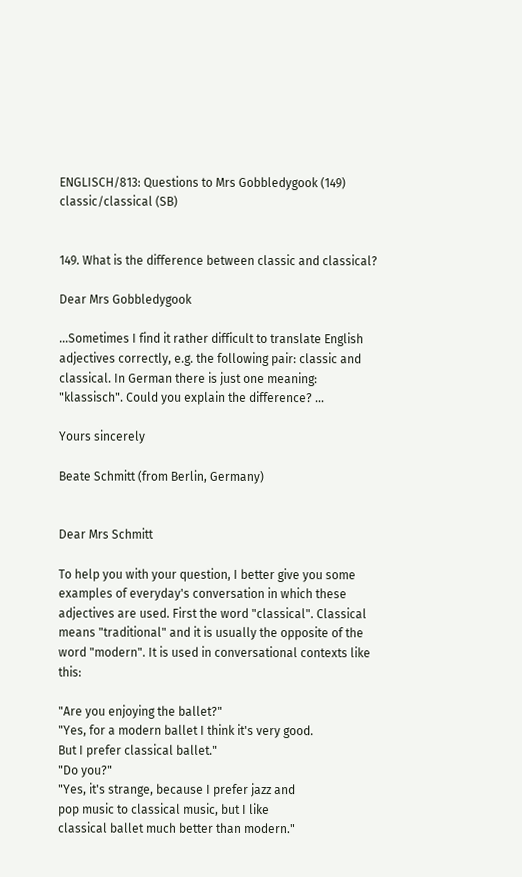ENGLISCH/813: Questions to Mrs Gobbledygook (149) classic/classical (SB)


149. What is the difference between classic and classical?

Dear Mrs Gobbledygook

...Sometimes I find it rather difficult to translate English adjectives correctly, e.g. the following pair: classic and classical. In German there is just one meaning: "klassisch". Could you explain the difference? ...

Yours sincerely

Beate Schmitt (from Berlin, Germany)


Dear Mrs Schmitt

To help you with your question, I better give you some examples of everyday's conversation in which these adjectives are used. First the word "classical". Classical means "traditional" and it is usually the opposite of the word "modern". It is used in conversational contexts like this:

"Are you enjoying the ballet?"
"Yes, for a modern ballet I think it's very good.
But I prefer classical ballet."
"Do you?"
"Yes, it's strange, because I prefer jazz and
pop music to classical music, but I like
classical ballet much better than modern."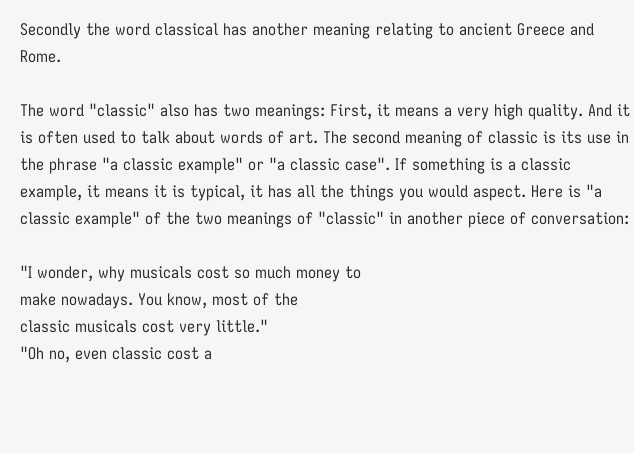Secondly the word classical has another meaning relating to ancient Greece and Rome.

The word "classic" also has two meanings: First, it means a very high quality. And it is often used to talk about words of art. The second meaning of classic is its use in the phrase "a classic example" or "a classic case". If something is a classic example, it means it is typical, it has all the things you would aspect. Here is "a classic example" of the two meanings of "classic" in another piece of conversation:

"I wonder, why musicals cost so much money to
make nowadays. You know, most of the
classic musicals cost very little."
"Oh no, even classic cost a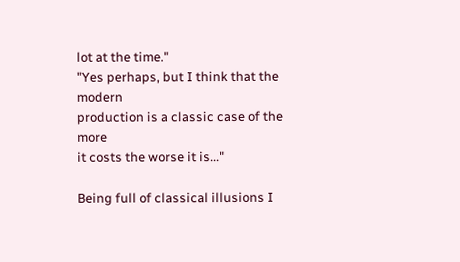lot at the time."
"Yes perhaps, but I think that the modern
production is a classic case of the more
it costs the worse it is..."

Being full of classical illusions I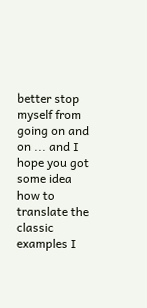better stop myself from going on and on ... and I hope you got some idea how to translate the classic examples I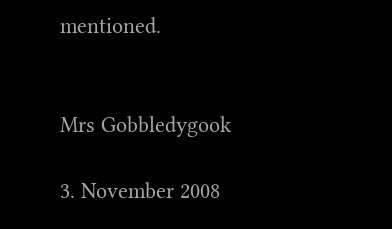mentioned.


Mrs Gobbledygook

3. November 2008